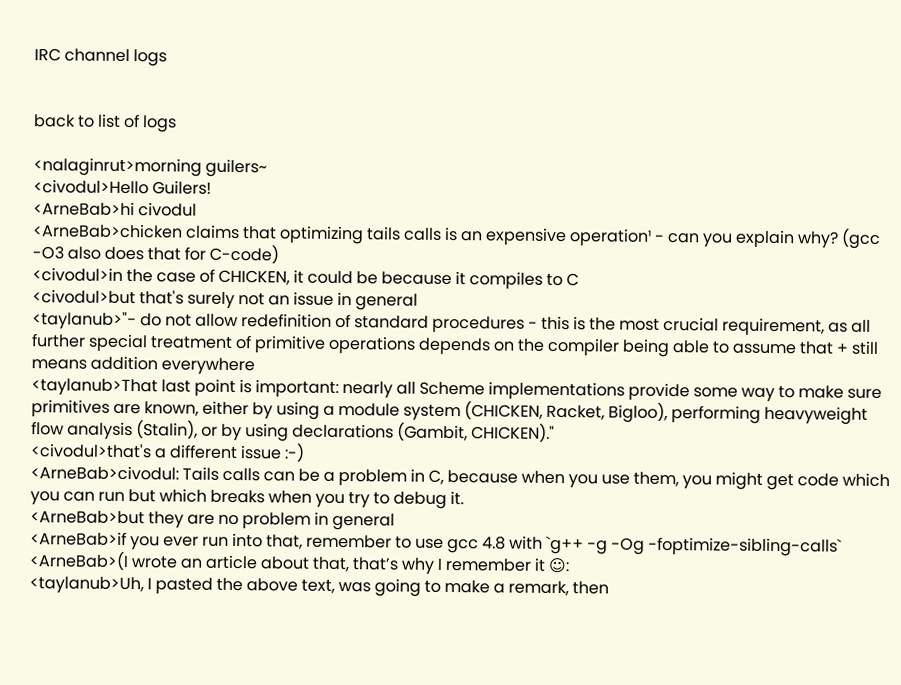IRC channel logs


back to list of logs

<nalaginrut>morning guilers~
<civodul>Hello Guilers!
<ArneBab>hi civodul
<ArneBab>chicken claims that optimizing tails calls is an expensive operation¹ - can you explain why? (gcc -O3 also does that for C-code)
<civodul>in the case of CHICKEN, it could be because it compiles to C
<civodul>but that's surely not an issue in general
<taylanub>"- do not allow redefinition of standard procedures - this is the most crucial requirement, as all further special treatment of primitive operations depends on the compiler being able to assume that + still means addition everywhere
<taylanub>That last point is important: nearly all Scheme implementations provide some way to make sure primitives are known, either by using a module system (CHICKEN, Racket, Bigloo), performing heavyweight flow analysis (Stalin), or by using declarations (Gambit, CHICKEN)."
<civodul>that's a different issue :-)
<ArneBab>civodul: Tails calls can be a problem in C, because when you use them, you might get code which you can run but which breaks when you try to debug it.
<ArneBab>but they are no problem in general
<ArneBab>if you ever run into that, remember to use gcc 4.8 with `g++ -g -Og -foptimize-sibling-calls`
<ArneBab>(I wrote an article about that, that’s why I remember it ☺:
<taylanub>Uh, I pasted the above text, was going to make a remark, then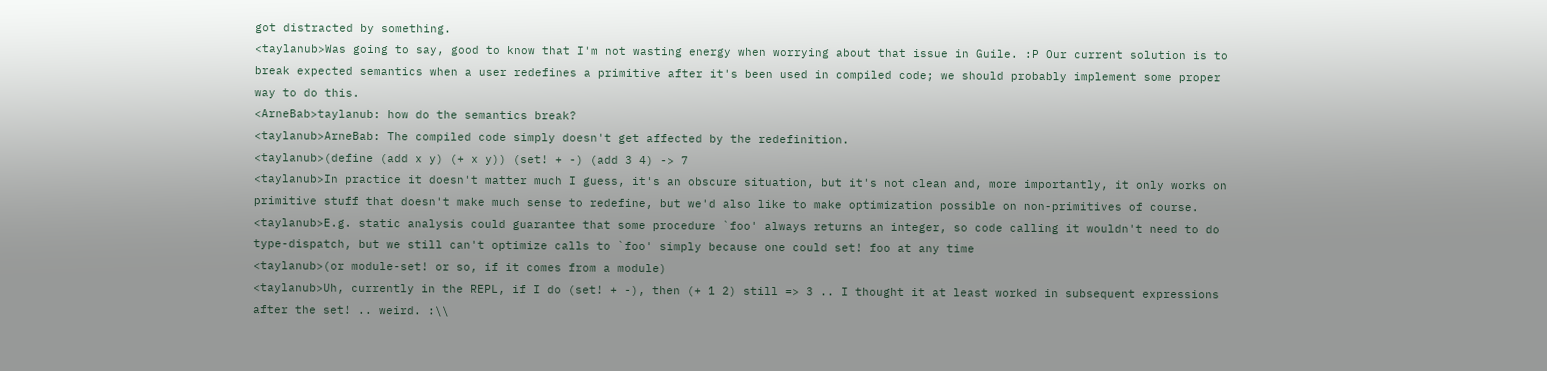got distracted by something.
<taylanub>Was going to say, good to know that I'm not wasting energy when worrying about that issue in Guile. :P Our current solution is to break expected semantics when a user redefines a primitive after it's been used in compiled code; we should probably implement some proper way to do this.
<ArneBab>taylanub: how do the semantics break?
<taylanub>ArneBab: The compiled code simply doesn't get affected by the redefinition.
<taylanub>(define (add x y) (+ x y)) (set! + -) (add 3 4) -> 7
<taylanub>In practice it doesn't matter much I guess, it's an obscure situation, but it's not clean and, more importantly, it only works on primitive stuff that doesn't make much sense to redefine, but we'd also like to make optimization possible on non-primitives of course.
<taylanub>E.g. static analysis could guarantee that some procedure `foo' always returns an integer, so code calling it wouldn't need to do type-dispatch, but we still can't optimize calls to `foo' simply because one could set! foo at any time
<taylanub>(or module-set! or so, if it comes from a module)
<taylanub>Uh, currently in the REPL, if I do (set! + -), then (+ 1 2) still => 3 .. I thought it at least worked in subsequent expressions after the set! .. weird. :\\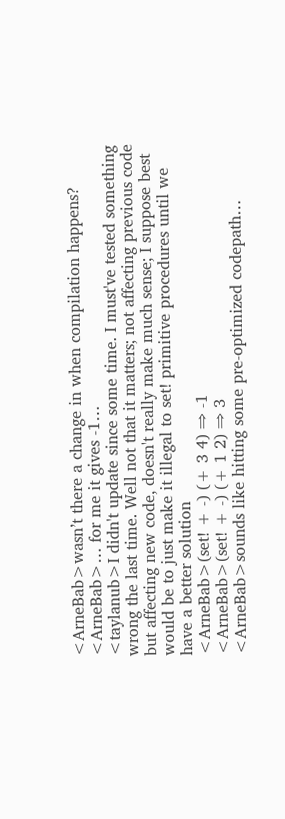<ArneBab>wasn’t there a change in when compilation happens?
<ArneBab>… for me it gives -1…
<taylanub>I didn't update since some time. I must've tested something wrong the last time. Well not that it matters; not affecting previous code but affecting new code, doesn't really make much sense; I suppose best would be to just make it illegal to set! primitive procedures until we have a better solution
<ArneBab>(set! + -) (+ 3 4) ⇒ -1
<ArneBab>(set! + -) (+ 1 2) ⇒ 3
<ArneBab>sounds like hitting some pre-optimized codepath…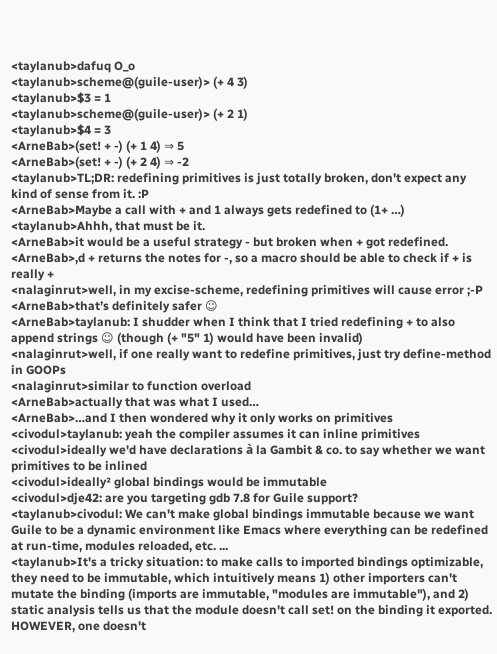<taylanub>dafuq O_o
<taylanub>scheme@(guile-user)> (+ 4 3)
<taylanub>$3 = 1
<taylanub>scheme@(guile-user)> (+ 2 1)
<taylanub>$4 = 3
<ArneBab>(set! + -) (+ 1 4) ⇒ 5
<ArneBab>(set! + -) (+ 2 4) ⇒ -2
<taylanub>TL;DR: redefining primitives is just totally broken, don't expect any kind of sense from it. :P
<ArneBab>Maybe a call with + and 1 always gets redefined to (1+ …)
<taylanub>Ahhh, that must be it.
<ArneBab>it would be a useful strategy - but broken when + got redefined.
<ArneBab>,d + returns the notes for -, so a macro should be able to check if + is really +
<nalaginrut>well, in my excise-scheme, redefining primitives will cause error ;-P
<ArneBab>that’s definitely safer ☺
<ArneBab>taylanub: I shudder when I think that I tried redefining + to also append strings ☺ (though (+ "5" 1) would have been invalid)
<nalaginrut>well, if one really want to redefine primitives, just try define-method in GOOPs
<nalaginrut>similar to function overload
<ArneBab>actually that was what I used…
<ArneBab>…and I then wondered why it only works on primitives
<civodul>taylanub: yeah the compiler assumes it can inline primitives
<civodul>ideally we'd have declarations à la Gambit & co. to say whether we want primitives to be inlined
<civodul>ideally² global bindings would be immutable
<civodul>dje42: are you targeting gdb 7.8 for Guile support?
<taylanub>civodul: We can't make global bindings immutable because we want Guile to be a dynamic environment like Emacs where everything can be redefined at run-time, modules reloaded, etc. ...
<taylanub>It's a tricky situation: to make calls to imported bindings optimizable, they need to be immutable, which intuitively means 1) other importers can't mutate the binding (imports are immutable, "modules are immutable"), and 2) static analysis tells us that the module doesn't call set! on the binding it exported. HOWEVER, one doesn't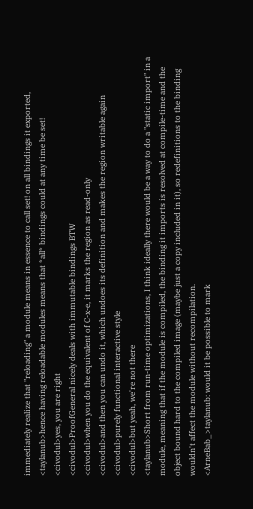immediately realize that "reloading" a module means in essence to call set! on all bindings it exported,
<taylanub>hence having reloadable modules means that *all* bindings could at any time be set!
<civodul>yes, you are right
<civodul>ProofGeneral nicely deals with immutable bindings BTW
<civodul>when you do the equivalent of C-x-e, it marks the region as read-only
<civodul>and then you can undo it, which undoes its definition and makes the region writable again
<civodul>purely functional interactive style
<civodul>but yeah, we're not there
<taylanub>Short from run-time optimizations, I think ideally there would be a way to do a "static import" in a module, meaning that if the module is compiled, the binding it imports is resolved at compile-time and the object bound hard to the compiled image (maybe just a copy included in it), so redefinitions to the binding wouldn't affect the module without recompilation.
<ArneBab_>taylanub: would it be possible to mark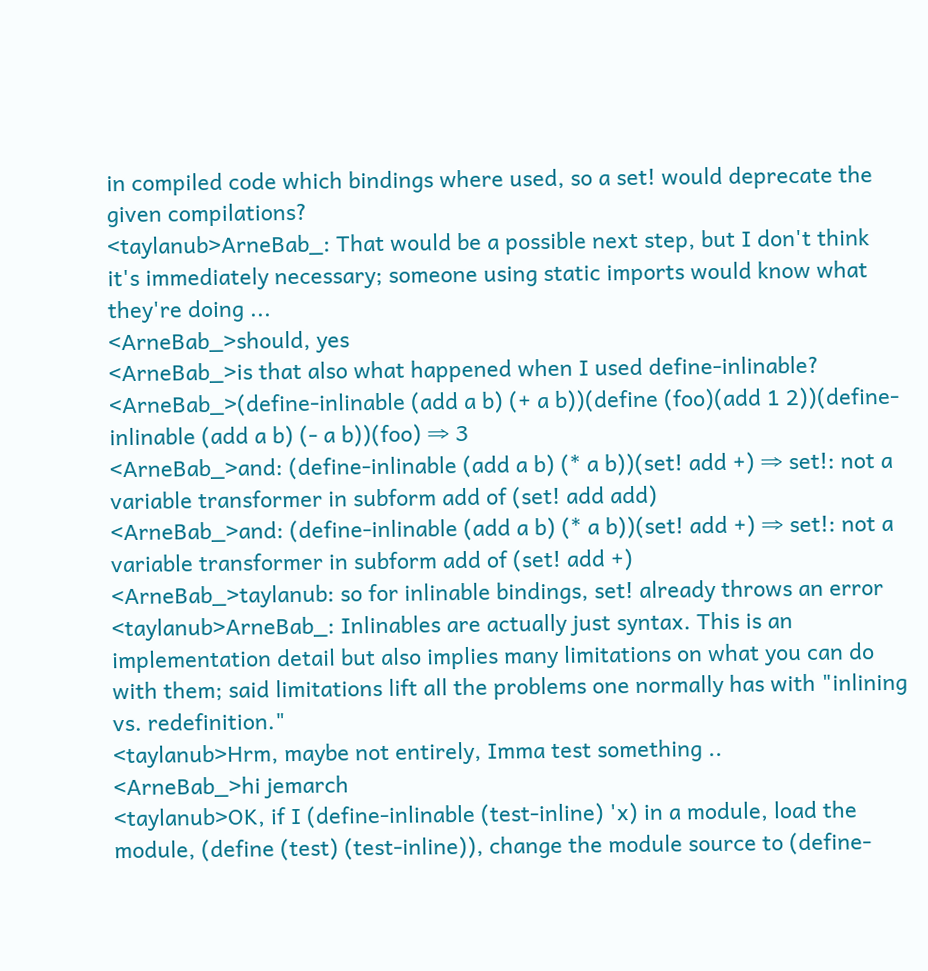in compiled code which bindings where used, so a set! would deprecate the given compilations?
<taylanub>ArneBab_: That would be a possible next step, but I don't think it's immediately necessary; someone using static imports would know what they're doing ...
<ArneBab_>should, yes
<ArneBab_>is that also what happened when I used define-inlinable?
<ArneBab_>(define-inlinable (add a b) (+ a b))(define (foo)(add 1 2))(define-inlinable (add a b) (- a b))(foo) ⇒ 3
<ArneBab_>and: (define-inlinable (add a b) (* a b))(set! add +) ⇒ set!: not a variable transformer in subform add of (set! add add)
<ArneBab_>and: (define-inlinable (add a b) (* a b))(set! add +) ⇒ set!: not a variable transformer in subform add of (set! add +)
<ArneBab_>taylanub: so for inlinable bindings, set! already throws an error
<taylanub>ArneBab_: Inlinables are actually just syntax. This is an implementation detail but also implies many limitations on what you can do with them; said limitations lift all the problems one normally has with "inlining vs. redefinition."
<taylanub>Hrm, maybe not entirely, Imma test something ..
<ArneBab_>hi jemarch
<taylanub>OK, if I (define-inlinable (test-inline) 'x) in a module, load the module, (define (test) (test-inline)), change the module source to (define-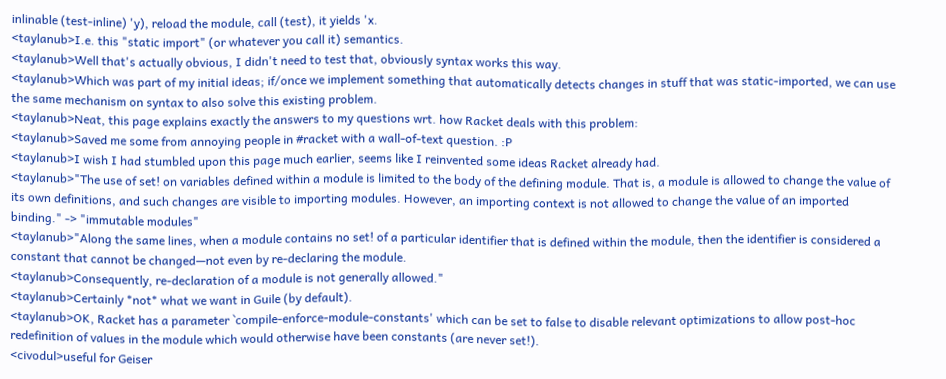inlinable (test-inline) 'y), reload the module, call (test), it yields 'x.
<taylanub>I.e. this "static import" (or whatever you call it) semantics.
<taylanub>Well that's actually obvious, I didn't need to test that, obviously syntax works this way.
<taylanub>Which was part of my initial ideas; if/once we implement something that automatically detects changes in stuff that was static-imported, we can use the same mechanism on syntax to also solve this existing problem.
<taylanub>Neat, this page explains exactly the answers to my questions wrt. how Racket deals with this problem:
<taylanub>Saved me some from annoying people in #racket with a wall-of-text question. :P
<taylanub>I wish I had stumbled upon this page much earlier, seems like I reinvented some ideas Racket already had.
<taylanub>"The use of set! on variables defined within a module is limited to the body of the defining module. That is, a module is allowed to change the value of its own definitions, and such changes are visible to importing modules. However, an importing context is not allowed to change the value of an imported binding." -> "immutable modules"
<taylanub>"Along the same lines, when a module contains no set! of a particular identifier that is defined within the module, then the identifier is considered a constant that cannot be changed—not even by re-declaring the module.
<taylanub>Consequently, re-declaration of a module is not generally allowed."
<taylanub>Certainly *not* what we want in Guile (by default).
<taylanub>OK, Racket has a parameter `compile-enforce-module-constants' which can be set to false to disable relevant optimizations to allow post-hoc redefinition of values in the module which would otherwise have been constants (are never set!).
<civodul>useful for Geiser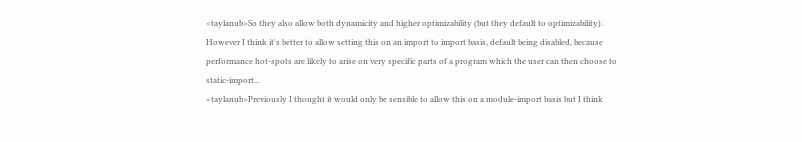<taylanub>So they also allow both dynamicity and higher optimizability (but they default to optimizability). However I think it's better to allow setting this on an import to import basis, default being disabled, because performance hot-spots are likely to arise on very specific parts of a program which the user can then choose to static-import...
<taylanub>Previously I thought it would only be sensible to allow this on a module-import basis but I think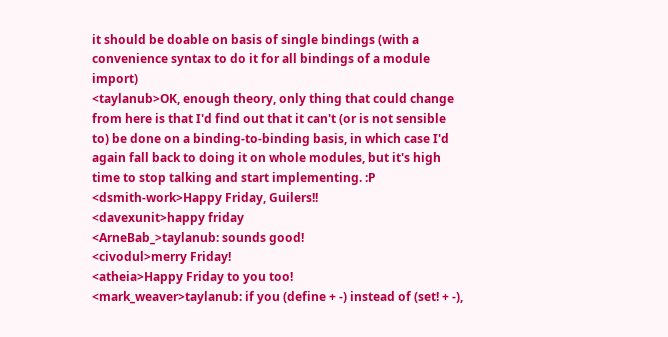it should be doable on basis of single bindings (with a convenience syntax to do it for all bindings of a module import)
<taylanub>OK, enough theory, only thing that could change from here is that I'd find out that it can't (or is not sensible to) be done on a binding-to-binding basis, in which case I'd again fall back to doing it on whole modules, but it's high time to stop talking and start implementing. :P
<dsmith-work>Happy Friday, Guilers!!
<davexunit>happy friday
<ArneBab_>taylanub: sounds good!
<civodul>merry Friday!
<atheia>Happy Friday to you too!
<mark_weaver>taylanub: if you (define + -) instead of (set! + -),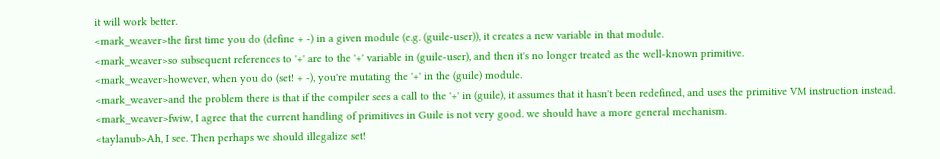it will work better.
<mark_weaver>the first time you do (define + -) in a given module (e.g. (guile-user)), it creates a new variable in that module.
<mark_weaver>so subsequent references to '+' are to the '+' variable in (guile-user), and then it's no longer treated as the well-known primitive.
<mark_weaver>however, when you do (set! + -), you're mutating the '+' in the (guile) module.
<mark_weaver>and the problem there is that if the compiler sees a call to the '+' in (guile), it assumes that it hasn't been redefined, and uses the primitive VM instruction instead.
<mark_weaver>fwiw, I agree that the current handling of primitives in Guile is not very good. we should have a more general mechanism.
<taylanub>Ah, I see. Then perhaps we should illegalize set!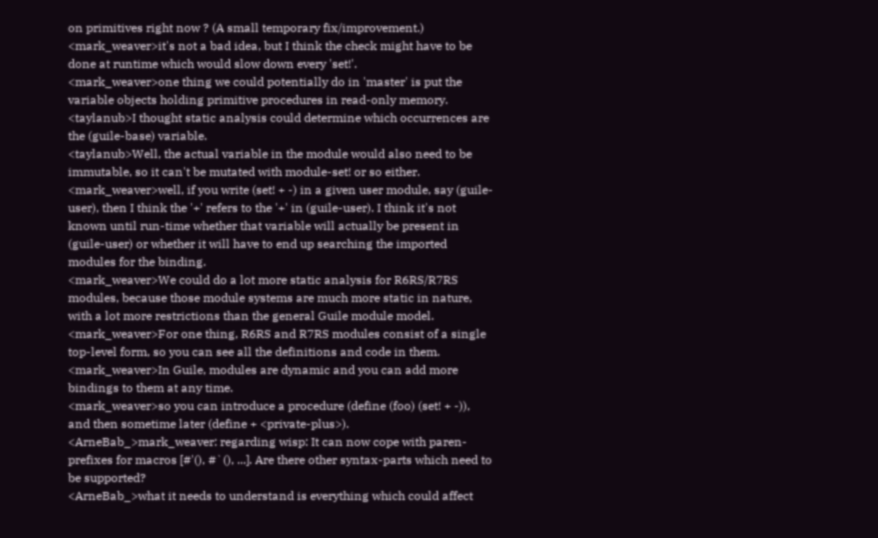on primitives right now ? (A small temporary fix/improvement.)
<mark_weaver>it's not a bad idea, but I think the check might have to be done at runtime which would slow down every 'set!'.
<mark_weaver>one thing we could potentially do in 'master' is put the variable objects holding primitive procedures in read-only memory.
<taylanub>I thought static analysis could determine which occurrences are the (guile-base) variable.
<taylanub>Well, the actual variable in the module would also need to be immutable, so it can't be mutated with module-set! or so either.
<mark_weaver>well, if you write (set! + -) in a given user module, say (guile-user), then I think the '+' refers to the '+' in (guile-user). I think it's not known until run-time whether that variable will actually be present in (guile-user) or whether it will have to end up searching the imported modules for the binding.
<mark_weaver>We could do a lot more static analysis for R6RS/R7RS modules, because those module systems are much more static in nature, with a lot more restrictions than the general Guile module model.
<mark_weaver>For one thing, R6RS and R7RS modules consist of a single top-level form, so you can see all the definitions and code in them.
<mark_weaver>In Guile, modules are dynamic and you can add more bindings to them at any time.
<mark_weaver>so you can introduce a procedure (define (foo) (set! + -)), and then sometime later (define + <private-plus>).
<ArneBab_>mark_weaver: regarding wisp: It can now cope with paren-prefixes for macros [#'(), #`(), ...]. Are there other syntax-parts which need to be supported?
<ArneBab_>what it needs to understand is everything which could affect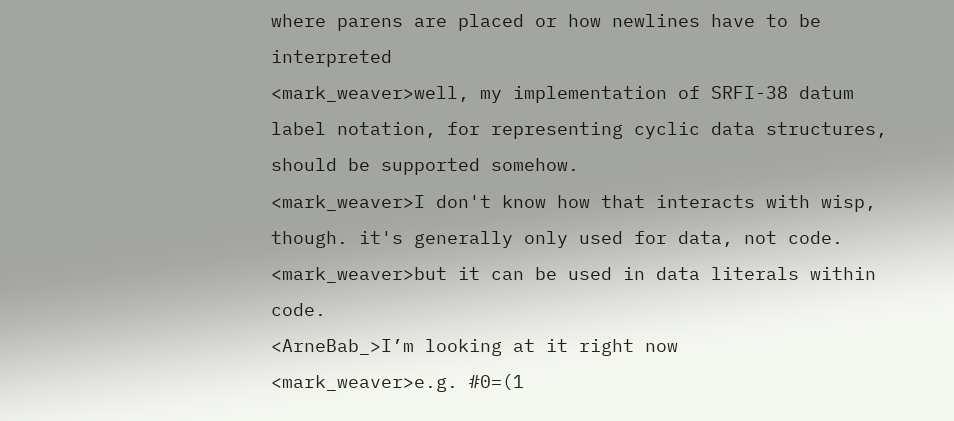where parens are placed or how newlines have to be interpreted
<mark_weaver>well, my implementation of SRFI-38 datum label notation, for representing cyclic data structures, should be supported somehow.
<mark_weaver>I don't know how that interacts with wisp, though. it's generally only used for data, not code.
<mark_weaver>but it can be used in data literals within code.
<ArneBab_>I’m looking at it right now
<mark_weaver>e.g. #0=(1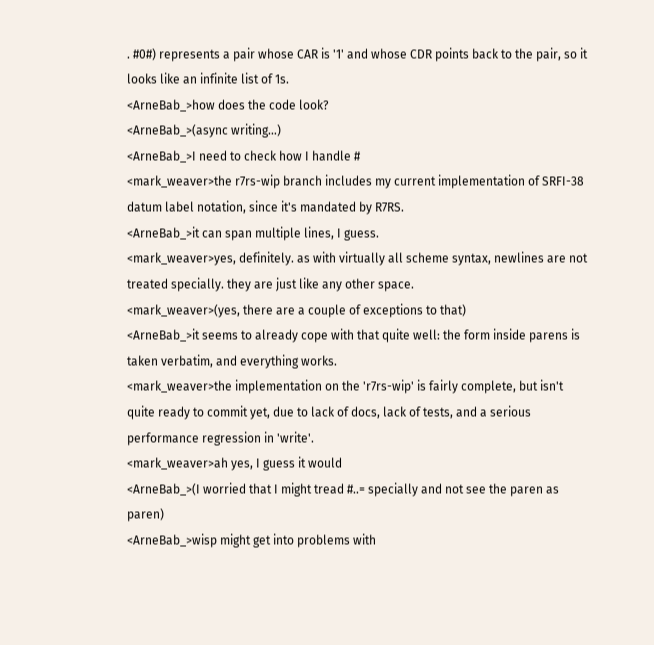. #0#) represents a pair whose CAR is '1' and whose CDR points back to the pair, so it looks like an infinite list of 1s.
<ArneBab_>how does the code look?
<ArneBab_>(async writing…)
<ArneBab_>I need to check how I handle #
<mark_weaver>the r7rs-wip branch includes my current implementation of SRFI-38 datum label notation, since it's mandated by R7RS.
<ArneBab_>it can span multiple lines, I guess.
<mark_weaver>yes, definitely. as with virtually all scheme syntax, newlines are not treated specially. they are just like any other space.
<mark_weaver>(yes, there are a couple of exceptions to that)
<ArneBab_>it seems to already cope with that quite well: the form inside parens is taken verbatim, and everything works.
<mark_weaver>the implementation on the 'r7rs-wip' is fairly complete, but isn't quite ready to commit yet, due to lack of docs, lack of tests, and a serious performance regression in 'write'.
<mark_weaver>ah yes, I guess it would
<ArneBab_>(I worried that I might tread #..= specially and not see the paren as paren)
<ArneBab_>wisp might get into problems with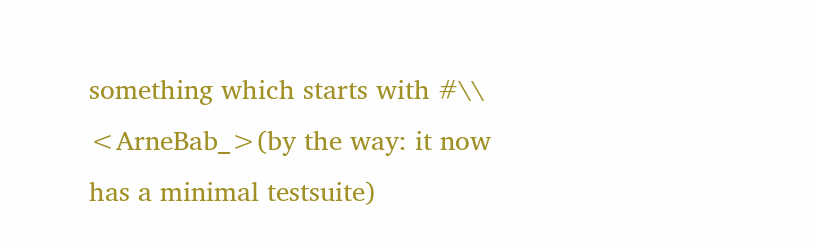something which starts with #\\
<ArneBab_>(by the way: it now has a minimal testsuite)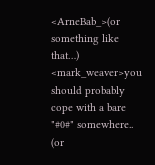<ArneBab_>(or something like that…)
<mark_weaver>you should probably cope with a bare "#0#" somewhere.. (or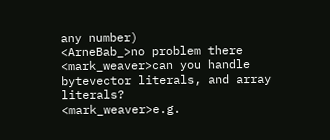any number)
<ArneBab_>no problem there
<mark_weaver>can you handle bytevector literals, and array literals?
<mark_weaver>e.g.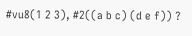#vu8(1 2 3), #2((a b c) (d e f)) ?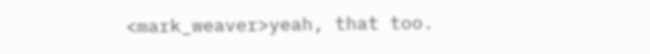<mark_weaver>yeah, that too.